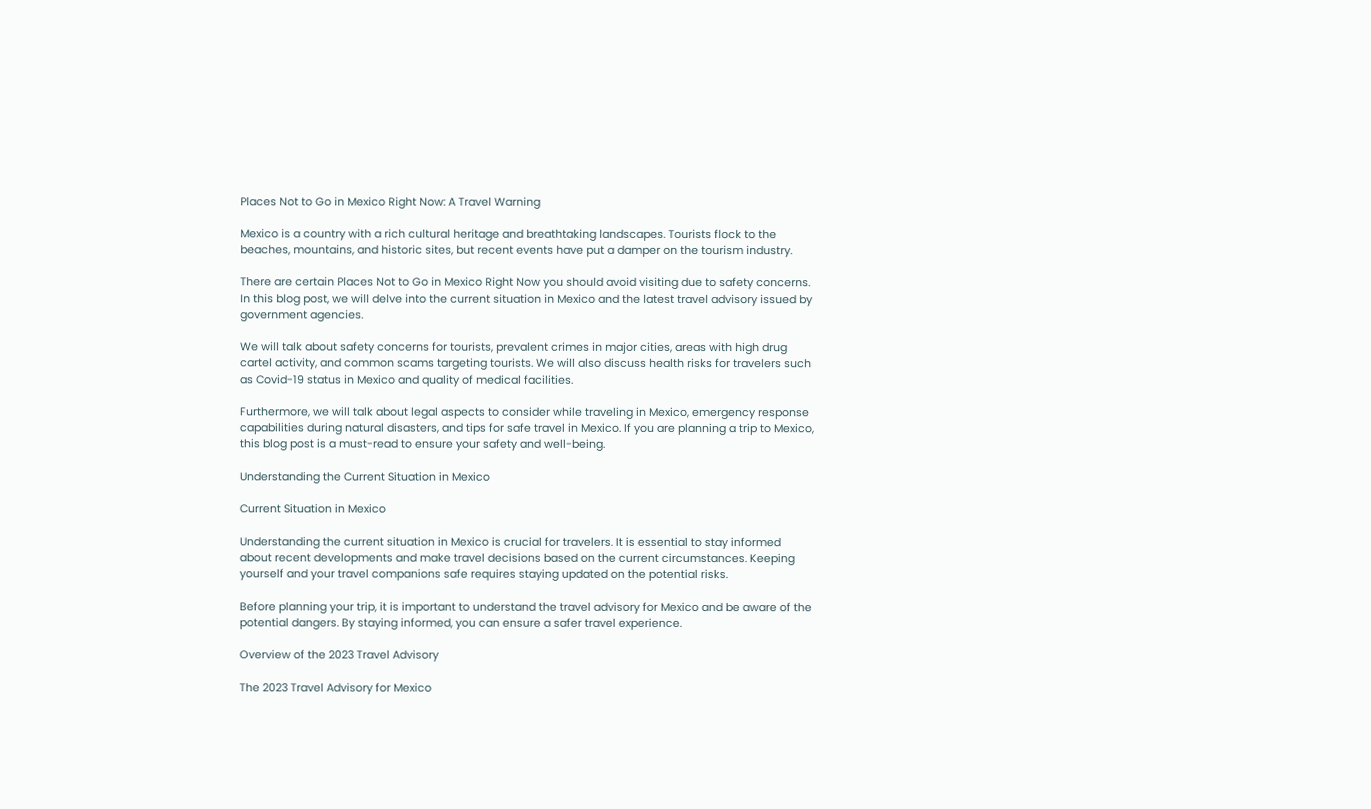Places Not to Go in Mexico Right Now: A Travel Warning

Mexico is a country with a rich cultural heritage and breathtaking landscapes. Tourists flock to the beaches, mountains, and historic sites, but recent events have put a damper on the tourism industry.

There are certain Places Not to Go in Mexico Right Now you should avoid visiting due to safety concerns. In this blog post, we will delve into the current situation in Mexico and the latest travel advisory issued by government agencies.

We will talk about safety concerns for tourists, prevalent crimes in major cities, areas with high drug cartel activity, and common scams targeting tourists. We will also discuss health risks for travelers such as Covid-19 status in Mexico and quality of medical facilities.

Furthermore, we will talk about legal aspects to consider while traveling in Mexico, emergency response capabilities during natural disasters, and tips for safe travel in Mexico. If you are planning a trip to Mexico, this blog post is a must-read to ensure your safety and well-being.

Understanding the Current Situation in Mexico

Current Situation in Mexico

Understanding the current situation in Mexico is crucial for travelers. It is essential to stay informed about recent developments and make travel decisions based on the current circumstances. Keeping yourself and your travel companions safe requires staying updated on the potential risks.

Before planning your trip, it is important to understand the travel advisory for Mexico and be aware of the potential dangers. By staying informed, you can ensure a safer travel experience.

Overview of the 2023 Travel Advisory

The 2023 Travel Advisory for Mexico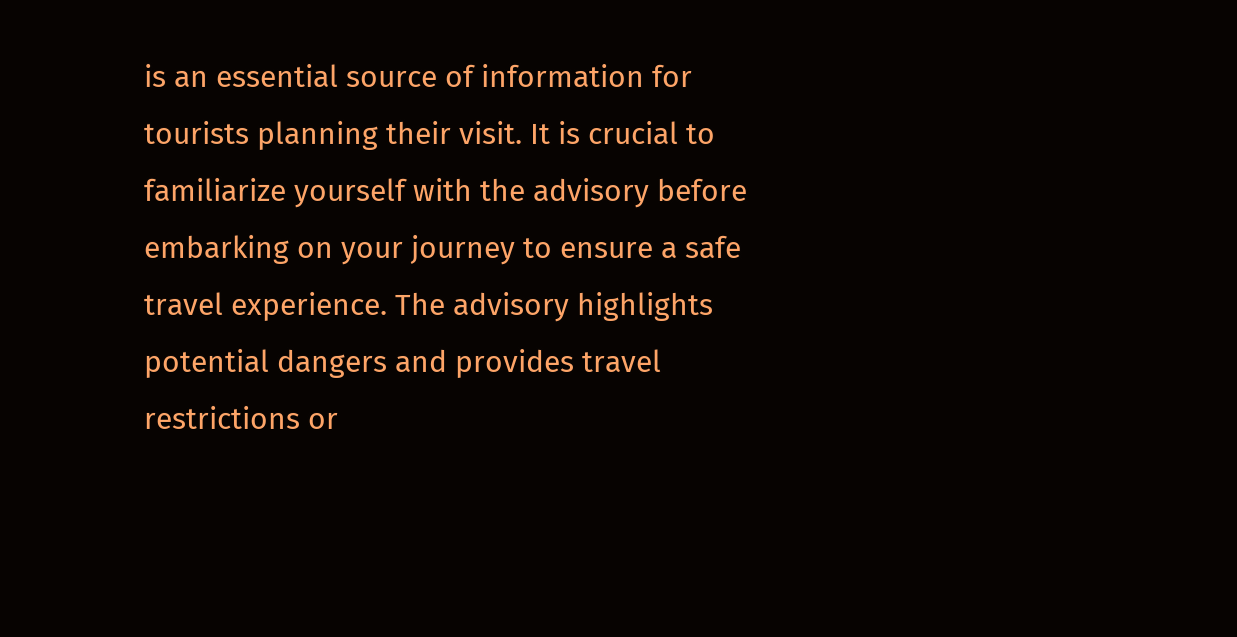is an essential source of information for tourists planning their visit. It is crucial to familiarize yourself with the advisory before embarking on your journey to ensure a safe travel experience. The advisory highlights potential dangers and provides travel restrictions or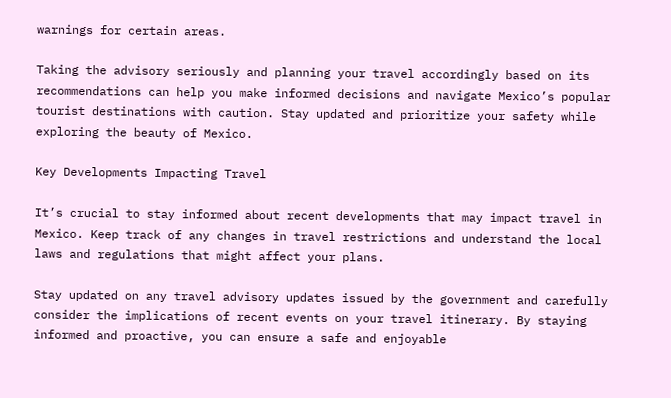warnings for certain areas.

Taking the advisory seriously and planning your travel accordingly based on its recommendations can help you make informed decisions and navigate Mexico’s popular tourist destinations with caution. Stay updated and prioritize your safety while exploring the beauty of Mexico.

Key Developments Impacting Travel

It’s crucial to stay informed about recent developments that may impact travel in Mexico. Keep track of any changes in travel restrictions and understand the local laws and regulations that might affect your plans.

Stay updated on any travel advisory updates issued by the government and carefully consider the implications of recent events on your travel itinerary. By staying informed and proactive, you can ensure a safe and enjoyable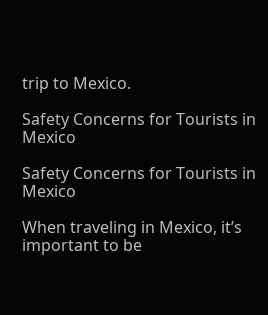trip to Mexico.

Safety Concerns for Tourists in Mexico

Safety Concerns for Tourists in Mexico

When traveling in Mexico, it’s important to be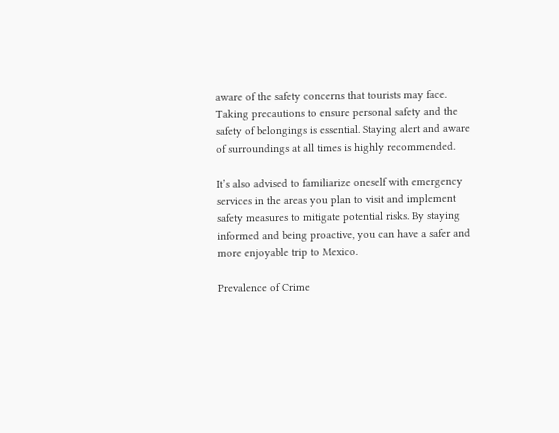aware of the safety concerns that tourists may face. Taking precautions to ensure personal safety and the safety of belongings is essential. Staying alert and aware of surroundings at all times is highly recommended.

It’s also advised to familiarize oneself with emergency services in the areas you plan to visit and implement safety measures to mitigate potential risks. By staying informed and being proactive, you can have a safer and more enjoyable trip to Mexico.

Prevalence of Crime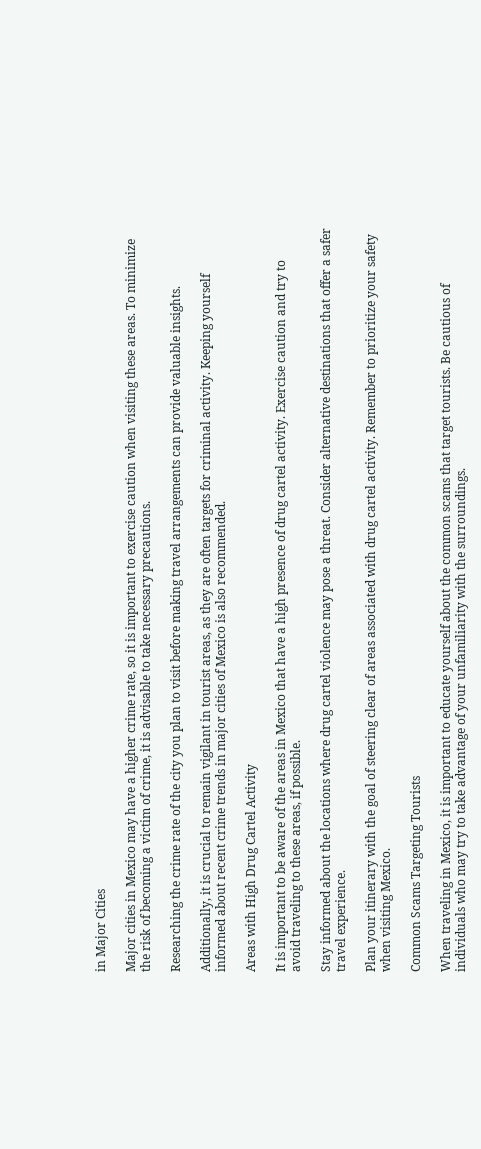in Major Cities

Major cities in Mexico may have a higher crime rate, so it is important to exercise caution when visiting these areas. To minimize the risk of becoming a victim of crime, it is advisable to take necessary precautions.

Researching the crime rate of the city you plan to visit before making travel arrangements can provide valuable insights.

Additionally, it is crucial to remain vigilant in tourist areas, as they are often targets for criminal activity. Keeping yourself informed about recent crime trends in major cities of Mexico is also recommended.

Areas with High Drug Cartel Activity

It is important to be aware of the areas in Mexico that have a high presence of drug cartel activity. Exercise caution and try to avoid traveling to these areas, if possible.

Stay informed about the locations where drug cartel violence may pose a threat. Consider alternative destinations that offer a safer travel experience.

Plan your itinerary with the goal of steering clear of areas associated with drug cartel activity. Remember to prioritize your safety when visiting Mexico.

Common Scams Targeting Tourists

When traveling in Mexico, it is important to educate yourself about the common scams that target tourists. Be cautious of individuals who may try to take advantage of your unfamiliarity with the surroundings.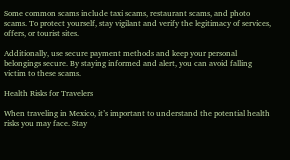Some common scams include taxi scams, restaurant scams, and photo scams. To protect yourself, stay vigilant and verify the legitimacy of services, offers, or tourist sites.

Additionally, use secure payment methods and keep your personal belongings secure. By staying informed and alert, you can avoid falling victim to these scams.

Health Risks for Travelers

When traveling in Mexico, it’s important to understand the potential health risks you may face. Stay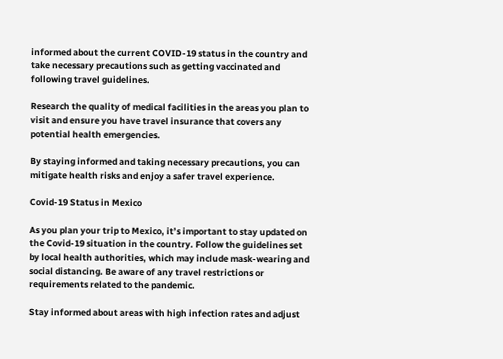informed about the current COVID-19 status in the country and take necessary precautions such as getting vaccinated and following travel guidelines.

Research the quality of medical facilities in the areas you plan to visit and ensure you have travel insurance that covers any potential health emergencies.

By staying informed and taking necessary precautions, you can mitigate health risks and enjoy a safer travel experience.

Covid-19 Status in Mexico

As you plan your trip to Mexico, it’s important to stay updated on the Covid-19 situation in the country. Follow the guidelines set by local health authorities, which may include mask-wearing and social distancing. Be aware of any travel restrictions or requirements related to the pandemic.

Stay informed about areas with high infection rates and adjust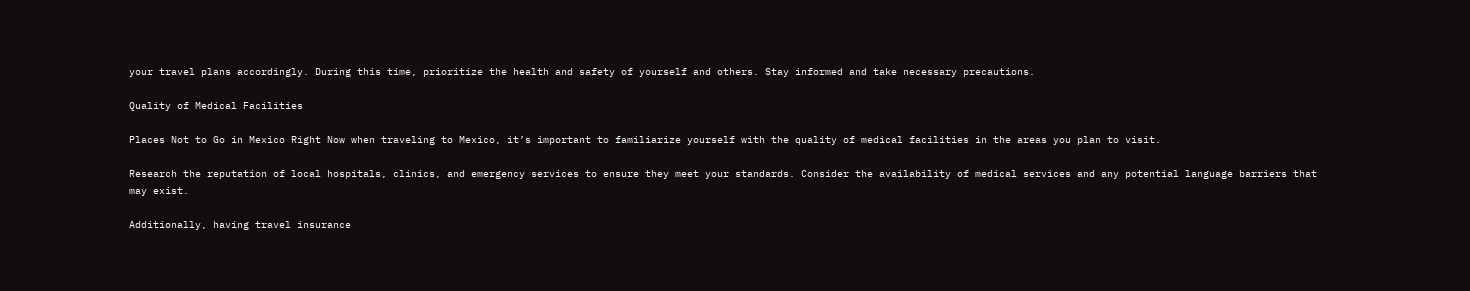your travel plans accordingly. During this time, prioritize the health and safety of yourself and others. Stay informed and take necessary precautions.

Quality of Medical Facilities

Places Not to Go in Mexico Right Now when traveling to Mexico, it’s important to familiarize yourself with the quality of medical facilities in the areas you plan to visit.

Research the reputation of local hospitals, clinics, and emergency services to ensure they meet your standards. Consider the availability of medical services and any potential language barriers that may exist.

Additionally, having travel insurance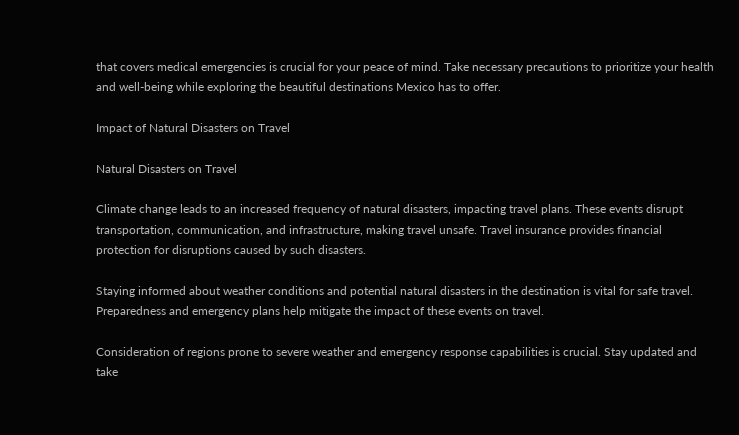that covers medical emergencies is crucial for your peace of mind. Take necessary precautions to prioritize your health and well-being while exploring the beautiful destinations Mexico has to offer.

Impact of Natural Disasters on Travel

Natural Disasters on Travel

Climate change leads to an increased frequency of natural disasters, impacting travel plans. These events disrupt transportation, communication, and infrastructure, making travel unsafe. Travel insurance provides financial protection for disruptions caused by such disasters.

Staying informed about weather conditions and potential natural disasters in the destination is vital for safe travel. Preparedness and emergency plans help mitigate the impact of these events on travel.

Consideration of regions prone to severe weather and emergency response capabilities is crucial. Stay updated and take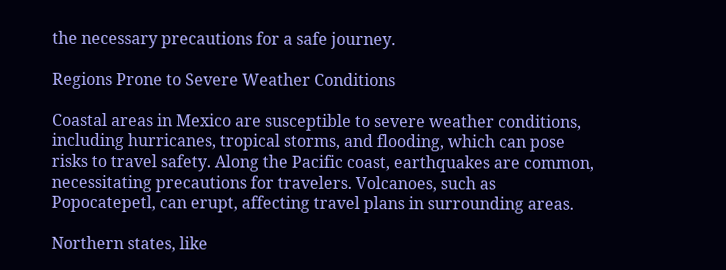the necessary precautions for a safe journey.

Regions Prone to Severe Weather Conditions

Coastal areas in Mexico are susceptible to severe weather conditions, including hurricanes, tropical storms, and flooding, which can pose risks to travel safety. Along the Pacific coast, earthquakes are common, necessitating precautions for travelers. Volcanoes, such as Popocatepetl, can erupt, affecting travel plans in surrounding areas.

Northern states, like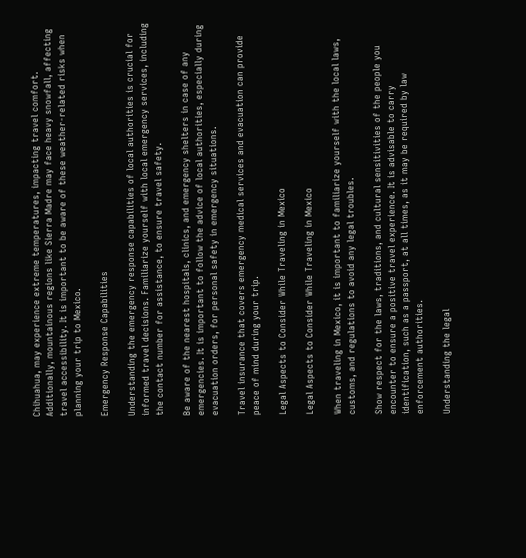Chihuahua, may experience extreme temperatures, impacting travel comfort. Additionally, mountainous regions like Sierra Madre may face heavy snowfall, affecting travel accessibility. It is important to be aware of these weather-related risks when planning your trip to Mexico.

Emergency Response Capabilities

Understanding the emergency response capabilities of local authorities is crucial for informed travel decisions. Familiarize yourself with local emergency services, including the contact number for assistance, to ensure travel safety.

Be aware of the nearest hospitals, clinics, and emergency shelters in case of any emergencies. It is important to follow the advice of local authorities, especially during evacuation orders, for personal safety in emergency situations.

Travel insurance that covers emergency medical services and evacuation can provide peace of mind during your trip.

Legal Aspects to Consider While Traveling in Mexico

Legal Aspects to Consider While Traveling in Mexico

When traveling in Mexico, it is important to familiarize yourself with the local laws, customs, and regulations to avoid any legal troubles.

Show respect for the laws, traditions, and cultural sensitivities of the people you encounter to ensure a positive travel experience. It is advisable to carry identification, such as a passport, at all times, as it may be required by law enforcement authorities.

Understanding the legal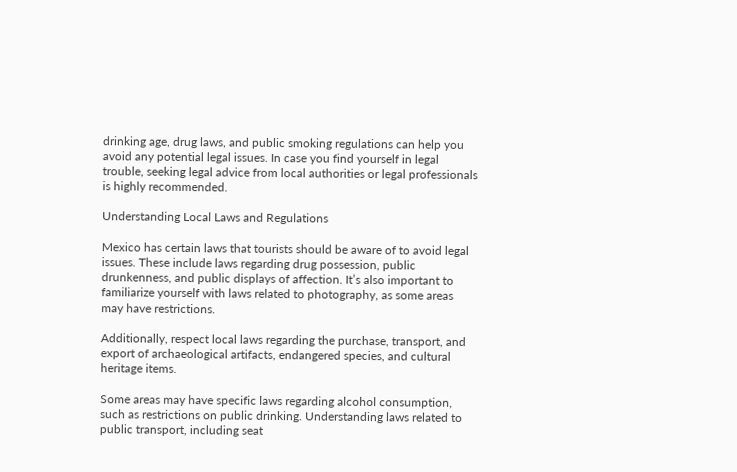drinking age, drug laws, and public smoking regulations can help you avoid any potential legal issues. In case you find yourself in legal trouble, seeking legal advice from local authorities or legal professionals is highly recommended.

Understanding Local Laws and Regulations

Mexico has certain laws that tourists should be aware of to avoid legal issues. These include laws regarding drug possession, public drunkenness, and public displays of affection. It’s also important to familiarize yourself with laws related to photography, as some areas may have restrictions.

Additionally, respect local laws regarding the purchase, transport, and export of archaeological artifacts, endangered species, and cultural heritage items.

Some areas may have specific laws regarding alcohol consumption, such as restrictions on public drinking. Understanding laws related to public transport, including seat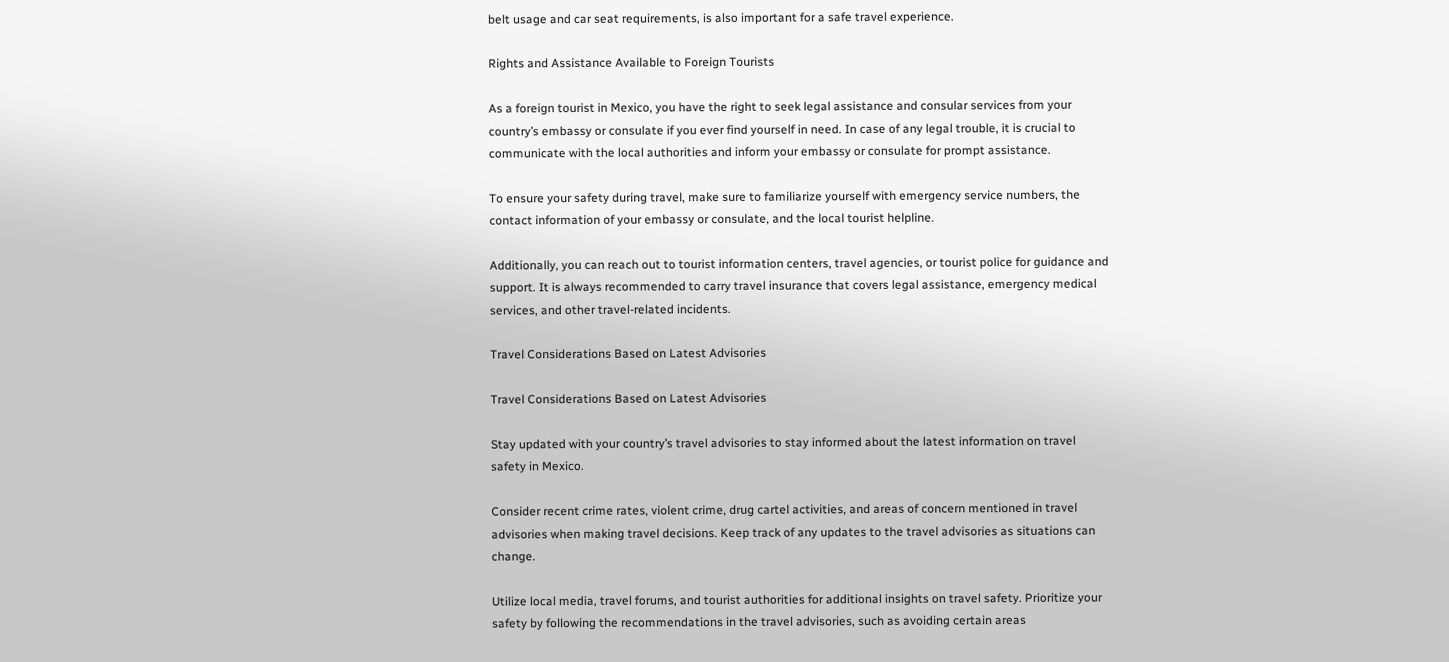belt usage and car seat requirements, is also important for a safe travel experience.

Rights and Assistance Available to Foreign Tourists

As a foreign tourist in Mexico, you have the right to seek legal assistance and consular services from your country’s embassy or consulate if you ever find yourself in need. In case of any legal trouble, it is crucial to communicate with the local authorities and inform your embassy or consulate for prompt assistance.

To ensure your safety during travel, make sure to familiarize yourself with emergency service numbers, the contact information of your embassy or consulate, and the local tourist helpline.

Additionally, you can reach out to tourist information centers, travel agencies, or tourist police for guidance and support. It is always recommended to carry travel insurance that covers legal assistance, emergency medical services, and other travel-related incidents.

Travel Considerations Based on Latest Advisories

Travel Considerations Based on Latest Advisories

Stay updated with your country’s travel advisories to stay informed about the latest information on travel safety in Mexico.

Consider recent crime rates, violent crime, drug cartel activities, and areas of concern mentioned in travel advisories when making travel decisions. Keep track of any updates to the travel advisories as situations can change.

Utilize local media, travel forums, and tourist authorities for additional insights on travel safety. Prioritize your safety by following the recommendations in the travel advisories, such as avoiding certain areas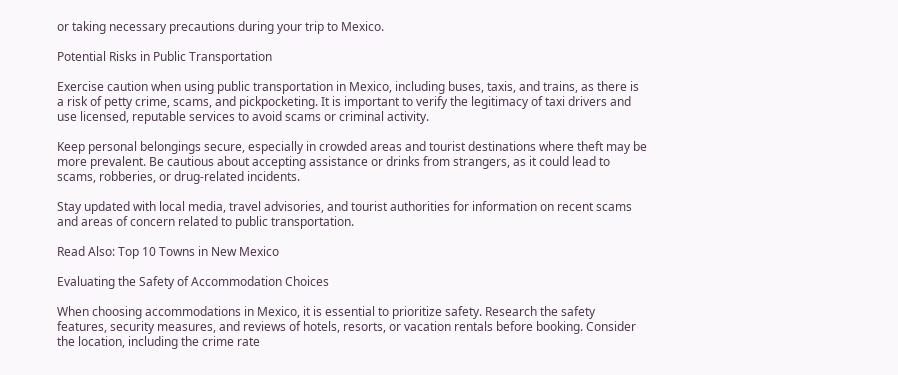or taking necessary precautions during your trip to Mexico.

Potential Risks in Public Transportation

Exercise caution when using public transportation in Mexico, including buses, taxis, and trains, as there is a risk of petty crime, scams, and pickpocketing. It is important to verify the legitimacy of taxi drivers and use licensed, reputable services to avoid scams or criminal activity.

Keep personal belongings secure, especially in crowded areas and tourist destinations where theft may be more prevalent. Be cautious about accepting assistance or drinks from strangers, as it could lead to scams, robberies, or drug-related incidents.

Stay updated with local media, travel advisories, and tourist authorities for information on recent scams and areas of concern related to public transportation.

Read Also: Top 10 Towns in New Mexico

Evaluating the Safety of Accommodation Choices

When choosing accommodations in Mexico, it is essential to prioritize safety. Research the safety features, security measures, and reviews of hotels, resorts, or vacation rentals before booking. Consider the location, including the crime rate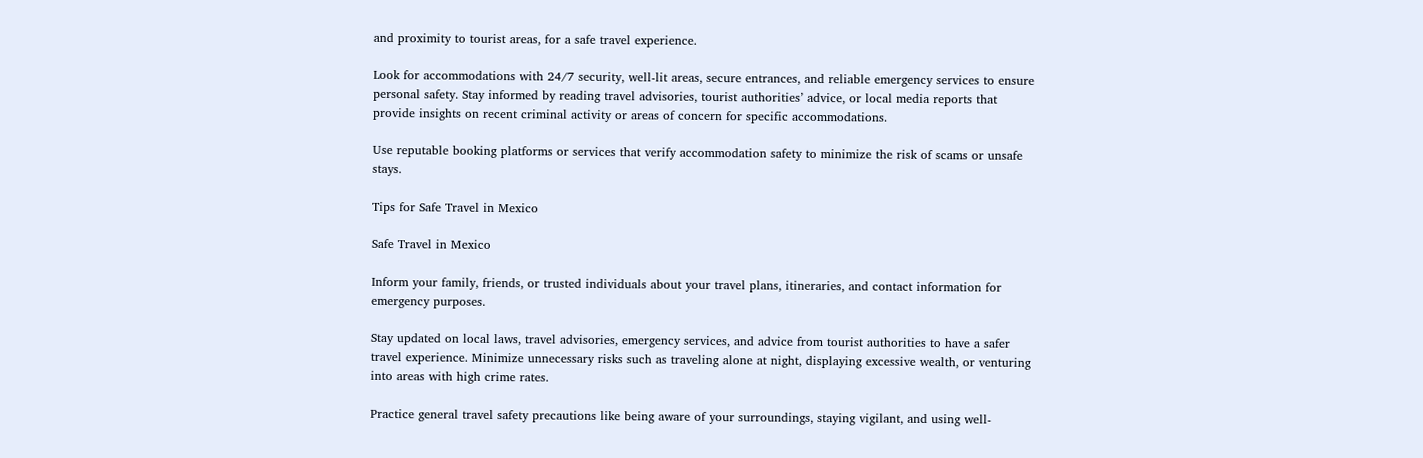and proximity to tourist areas, for a safe travel experience.

Look for accommodations with 24/7 security, well-lit areas, secure entrances, and reliable emergency services to ensure personal safety. Stay informed by reading travel advisories, tourist authorities’ advice, or local media reports that provide insights on recent criminal activity or areas of concern for specific accommodations.

Use reputable booking platforms or services that verify accommodation safety to minimize the risk of scams or unsafe stays.

Tips for Safe Travel in Mexico

Safe Travel in Mexico

Inform your family, friends, or trusted individuals about your travel plans, itineraries, and contact information for emergency purposes.

Stay updated on local laws, travel advisories, emergency services, and advice from tourist authorities to have a safer travel experience. Minimize unnecessary risks such as traveling alone at night, displaying excessive wealth, or venturing into areas with high crime rates.

Practice general travel safety precautions like being aware of your surroundings, staying vigilant, and using well-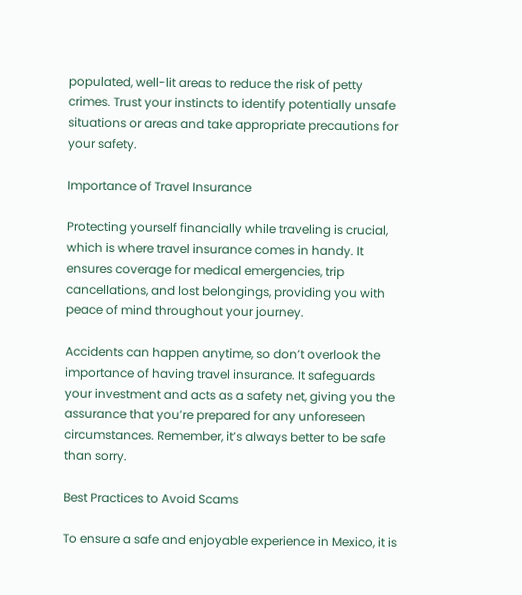populated, well-lit areas to reduce the risk of petty crimes. Trust your instincts to identify potentially unsafe situations or areas and take appropriate precautions for your safety.

Importance of Travel Insurance

Protecting yourself financially while traveling is crucial, which is where travel insurance comes in handy. It ensures coverage for medical emergencies, trip cancellations, and lost belongings, providing you with peace of mind throughout your journey.

Accidents can happen anytime, so don’t overlook the importance of having travel insurance. It safeguards your investment and acts as a safety net, giving you the assurance that you’re prepared for any unforeseen circumstances. Remember, it’s always better to be safe than sorry.

Best Practices to Avoid Scams

To ensure a safe and enjoyable experience in Mexico, it is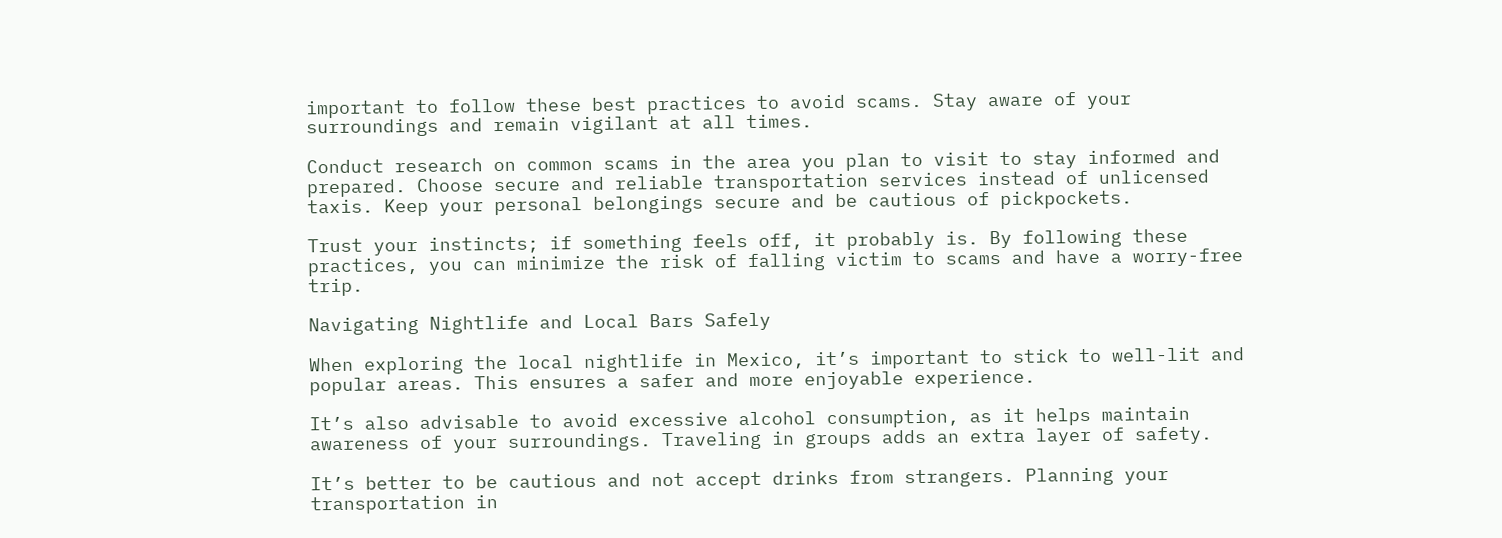important to follow these best practices to avoid scams. Stay aware of your surroundings and remain vigilant at all times.

Conduct research on common scams in the area you plan to visit to stay informed and prepared. Choose secure and reliable transportation services instead of unlicensed taxis. Keep your personal belongings secure and be cautious of pickpockets.

Trust your instincts; if something feels off, it probably is. By following these practices, you can minimize the risk of falling victim to scams and have a worry-free trip.

Navigating Nightlife and Local Bars Safely

When exploring the local nightlife in Mexico, it’s important to stick to well-lit and popular areas. This ensures a safer and more enjoyable experience.

It’s also advisable to avoid excessive alcohol consumption, as it helps maintain awareness of your surroundings. Traveling in groups adds an extra layer of safety.

It’s better to be cautious and not accept drinks from strangers. Planning your transportation in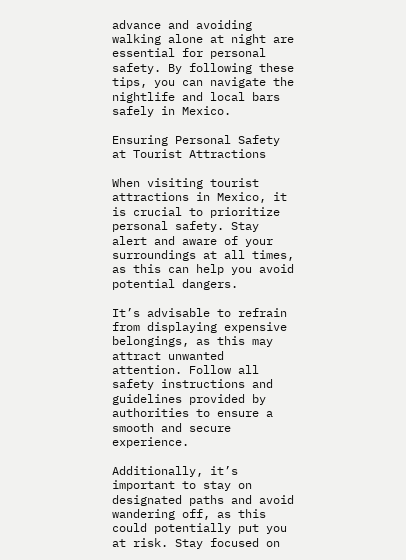advance and avoiding walking alone at night are essential for personal safety. By following these tips, you can navigate the nightlife and local bars safely in Mexico.

Ensuring Personal Safety at Tourist Attractions

When visiting tourist attractions in Mexico, it is crucial to prioritize personal safety. Stay alert and aware of your surroundings at all times, as this can help you avoid potential dangers.

It’s advisable to refrain from displaying expensive belongings, as this may attract unwanted attention. Follow all safety instructions and guidelines provided by authorities to ensure a smooth and secure experience.

Additionally, it’s important to stay on designated paths and avoid wandering off, as this could potentially put you at risk. Stay focused on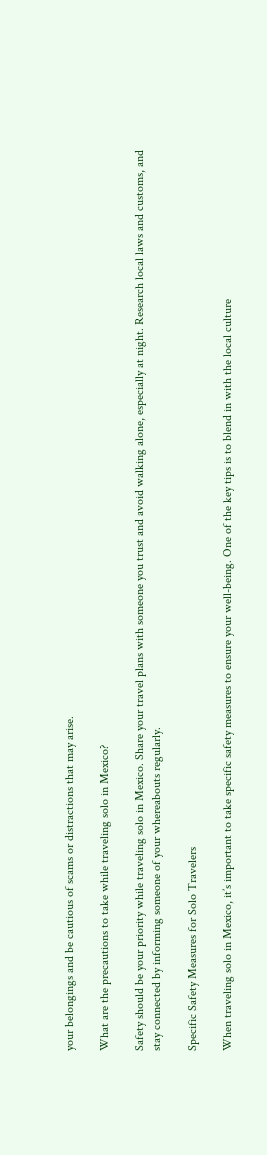your belongings and be cautious of scams or distractions that may arise.

What are the precautions to take while traveling solo in Mexico?

Safety should be your priority while traveling solo in Mexico. Share your travel plans with someone you trust and avoid walking alone, especially at night. Research local laws and customs, and stay connected by informing someone of your whereabouts regularly.

Specific Safety Measures for Solo Travelers

When traveling solo in Mexico, it’s important to take specific safety measures to ensure your well-being. One of the key tips is to blend in with the local culture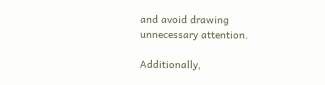and avoid drawing unnecessary attention.

Additionally,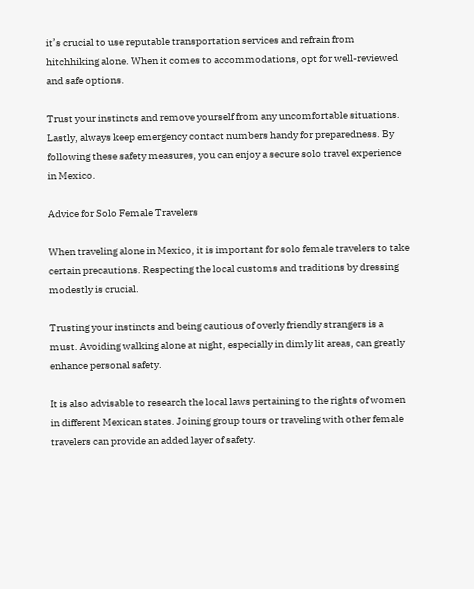it’s crucial to use reputable transportation services and refrain from hitchhiking alone. When it comes to accommodations, opt for well-reviewed and safe options.

Trust your instincts and remove yourself from any uncomfortable situations. Lastly, always keep emergency contact numbers handy for preparedness. By following these safety measures, you can enjoy a secure solo travel experience in Mexico.

Advice for Solo Female Travelers

When traveling alone in Mexico, it is important for solo female travelers to take certain precautions. Respecting the local customs and traditions by dressing modestly is crucial.

Trusting your instincts and being cautious of overly friendly strangers is a must. Avoiding walking alone at night, especially in dimly lit areas, can greatly enhance personal safety.

It is also advisable to research the local laws pertaining to the rights of women in different Mexican states. Joining group tours or traveling with other female travelers can provide an added layer of safety.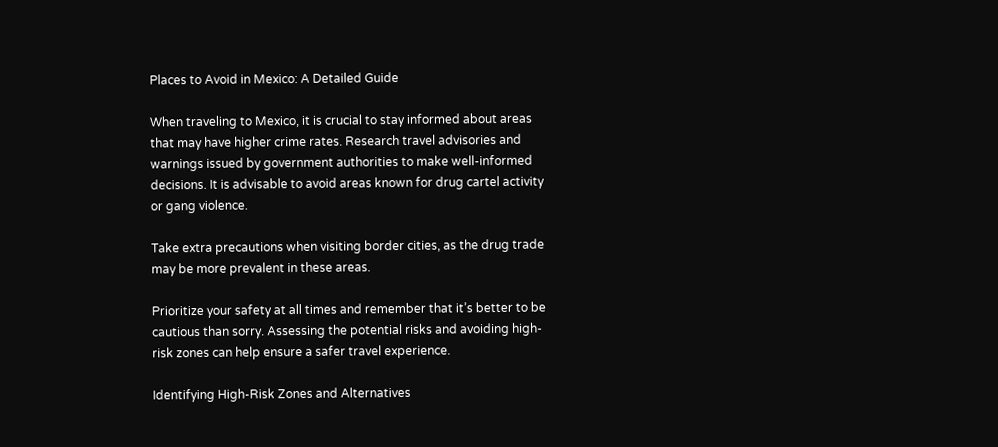Places to Avoid in Mexico: A Detailed Guide

When traveling to Mexico, it is crucial to stay informed about areas that may have higher crime rates. Research travel advisories and warnings issued by government authorities to make well-informed decisions. It is advisable to avoid areas known for drug cartel activity or gang violence.

Take extra precautions when visiting border cities, as the drug trade may be more prevalent in these areas.

Prioritize your safety at all times and remember that it’s better to be cautious than sorry. Assessing the potential risks and avoiding high-risk zones can help ensure a safer travel experience.

Identifying High-Risk Zones and Alternatives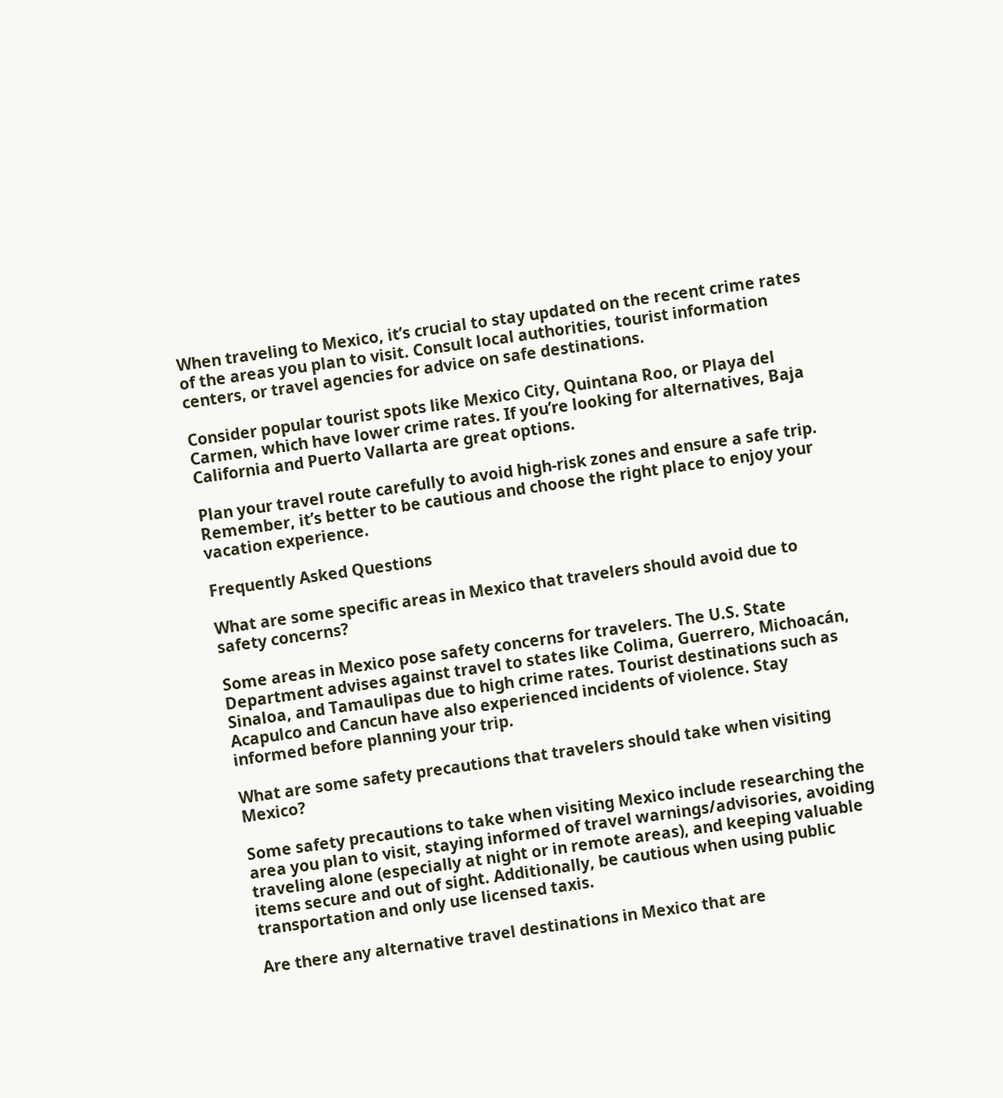When traveling to Mexico, it’s crucial to stay updated on the recent crime rates of the areas you plan to visit. Consult local authorities, tourist information centers, or travel agencies for advice on safe destinations.

Consider popular tourist spots like Mexico City, Quintana Roo, or Playa del Carmen, which have lower crime rates. If you’re looking for alternatives, Baja California and Puerto Vallarta are great options.

Plan your travel route carefully to avoid high-risk zones and ensure a safe trip. Remember, it’s better to be cautious and choose the right place to enjoy your vacation experience.

Frequently Asked Questions

What are some specific areas in Mexico that travelers should avoid due to safety concerns?

Some areas in Mexico pose safety concerns for travelers. The U.S. State Department advises against travel to states like Colima, Guerrero, Michoacán, Sinaloa, and Tamaulipas due to high crime rates. Tourist destinations such as Acapulco and Cancun have also experienced incidents of violence. Stay informed before planning your trip.

What are some safety precautions that travelers should take when visiting Mexico?

Some safety precautions to take when visiting Mexico include researching the area you plan to visit, staying informed of travel warnings/advisories, avoiding traveling alone (especially at night or in remote areas), and keeping valuable items secure and out of sight. Additionally, be cautious when using public transportation and only use licensed taxis.

Are there any alternative travel destinations in Mexico that are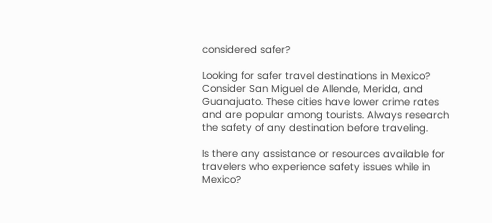considered safer?

Looking for safer travel destinations in Mexico? Consider San Miguel de Allende, Merida, and Guanajuato. These cities have lower crime rates and are popular among tourists. Always research the safety of any destination before traveling.

Is there any assistance or resources available for travelers who experience safety issues while in Mexico?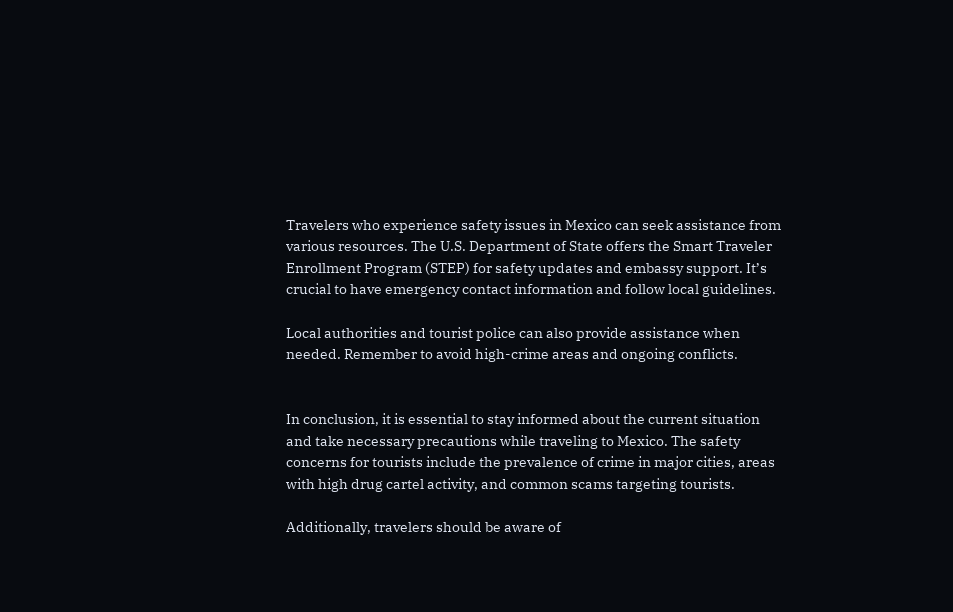Travelers who experience safety issues in Mexico can seek assistance from various resources. The U.S. Department of State offers the Smart Traveler Enrollment Program (STEP) for safety updates and embassy support. It’s crucial to have emergency contact information and follow local guidelines.

Local authorities and tourist police can also provide assistance when needed. Remember to avoid high-crime areas and ongoing conflicts.


In conclusion, it is essential to stay informed about the current situation and take necessary precautions while traveling to Mexico. The safety concerns for tourists include the prevalence of crime in major cities, areas with high drug cartel activity, and common scams targeting tourists.

Additionally, travelers should be aware of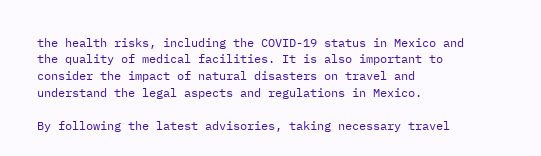the health risks, including the COVID-19 status in Mexico and the quality of medical facilities. It is also important to consider the impact of natural disasters on travel and understand the legal aspects and regulations in Mexico.

By following the latest advisories, taking necessary travel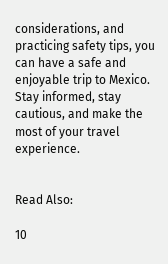considerations, and practicing safety tips, you can have a safe and enjoyable trip to Mexico. Stay informed, stay cautious, and make the most of your travel experience.


Read Also:

10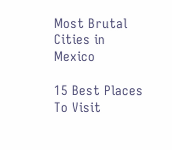Most Brutal Cities in Mexico

15 Best Places To Visit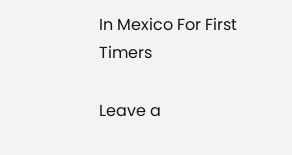In Mexico For First Timers

Leave a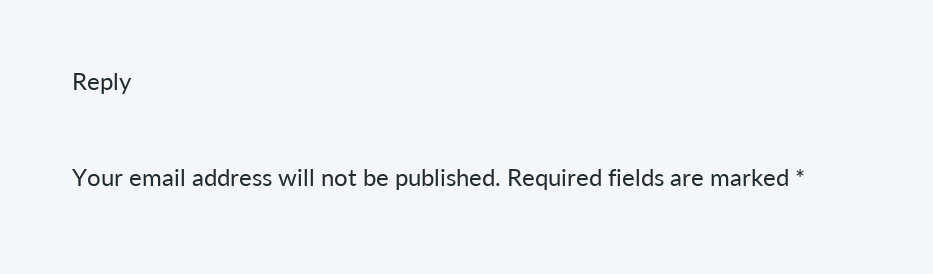Reply

Your email address will not be published. Required fields are marked *